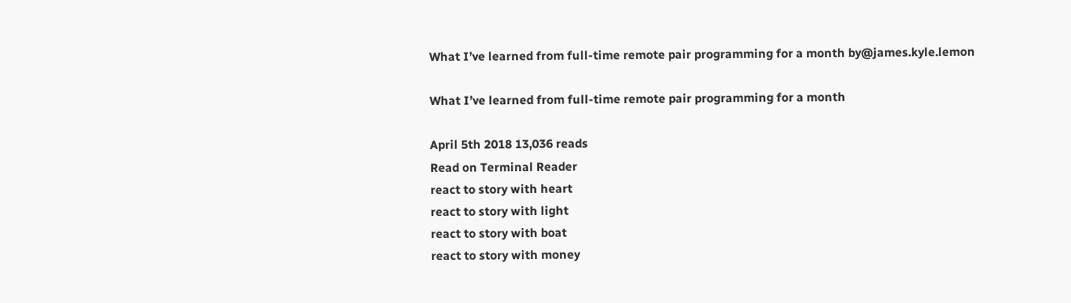What I’ve learned from full-time remote pair programming for a month by@james.kyle.lemon

What I’ve learned from full-time remote pair programming for a month

April 5th 2018 13,036 reads
Read on Terminal Reader
react to story with heart
react to story with light
react to story with boat
react to story with money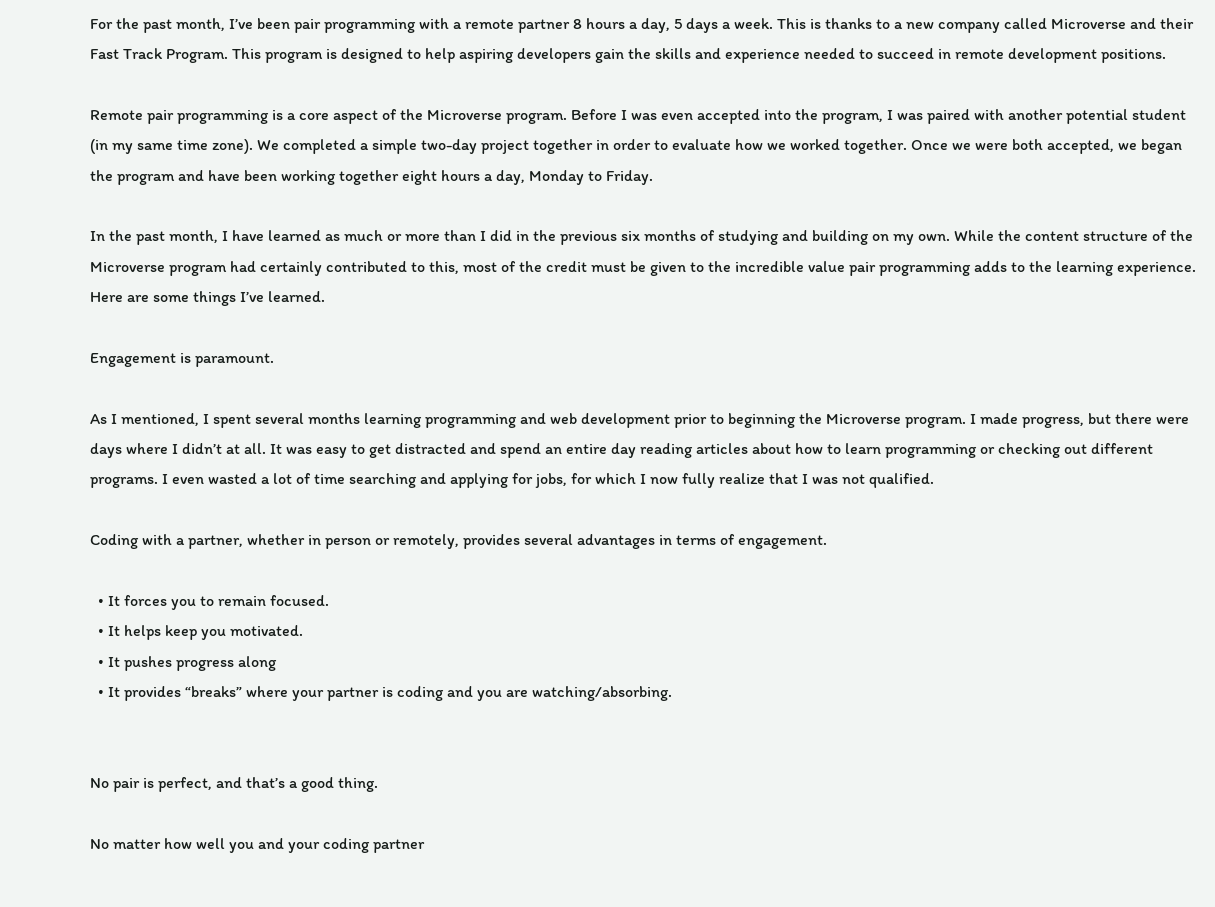For the past month, I’ve been pair programming with a remote partner 8 hours a day, 5 days a week. This is thanks to a new company called Microverse and their Fast Track Program. This program is designed to help aspiring developers gain the skills and experience needed to succeed in remote development positions.

Remote pair programming is a core aspect of the Microverse program. Before I was even accepted into the program, I was paired with another potential student (in my same time zone). We completed a simple two-day project together in order to evaluate how we worked together. Once we were both accepted, we began the program and have been working together eight hours a day, Monday to Friday.

In the past month, I have learned as much or more than I did in the previous six months of studying and building on my own. While the content structure of the Microverse program had certainly contributed to this, most of the credit must be given to the incredible value pair programming adds to the learning experience. Here are some things I’ve learned.

Engagement is paramount.

As I mentioned, I spent several months learning programming and web development prior to beginning the Microverse program. I made progress, but there were days where I didn’t at all. It was easy to get distracted and spend an entire day reading articles about how to learn programming or checking out different programs. I even wasted a lot of time searching and applying for jobs, for which I now fully realize that I was not qualified.

Coding with a partner, whether in person or remotely, provides several advantages in terms of engagement.

  • It forces you to remain focused.
  • It helps keep you motivated.
  • It pushes progress along
  • It provides “breaks” where your partner is coding and you are watching/absorbing.


No pair is perfect, and that’s a good thing.

No matter how well you and your coding partner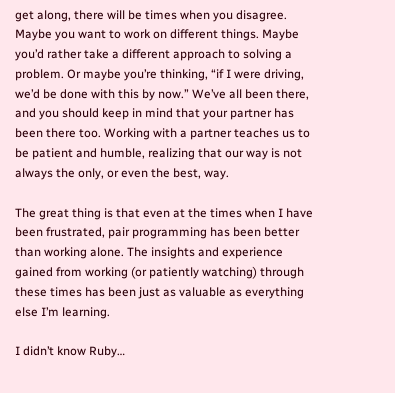get along, there will be times when you disagree. Maybe you want to work on different things. Maybe you’d rather take a different approach to solving a problem. Or maybe you’re thinking, “if I were driving, we’d be done with this by now.” We’ve all been there, and you should keep in mind that your partner has been there too. Working with a partner teaches us to be patient and humble, realizing that our way is not always the only, or even the best, way.

The great thing is that even at the times when I have been frustrated, pair programming has been better than working alone. The insights and experience gained from working (or patiently watching) through these times has been just as valuable as everything else I’m learning.

I didn’t know Ruby…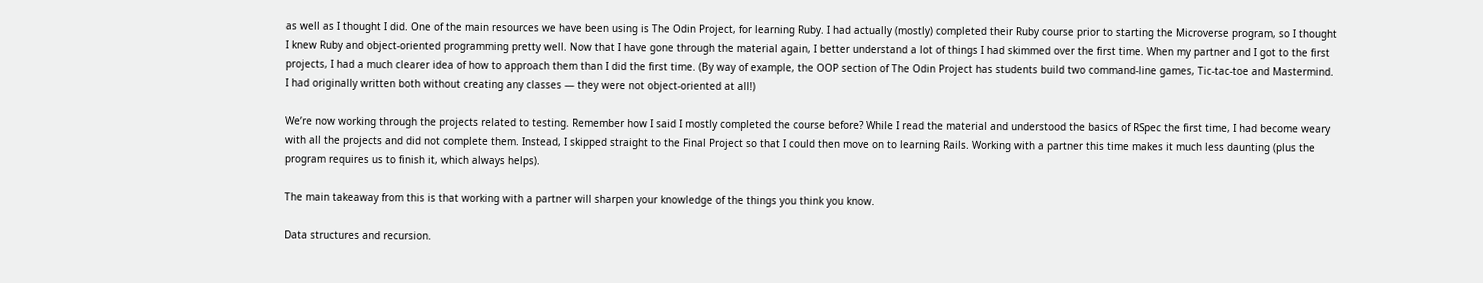as well as I thought I did. One of the main resources we have been using is The Odin Project, for learning Ruby. I had actually (mostly) completed their Ruby course prior to starting the Microverse program, so I thought I knew Ruby and object-oriented programming pretty well. Now that I have gone through the material again, I better understand a lot of things I had skimmed over the first time. When my partner and I got to the first projects, I had a much clearer idea of how to approach them than I did the first time. (By way of example, the OOP section of The Odin Project has students build two command-line games, Tic-tac-toe and Mastermind. I had originally written both without creating any classes — they were not object-oriented at all!)

We’re now working through the projects related to testing. Remember how I said I mostly completed the course before? While I read the material and understood the basics of RSpec the first time, I had become weary with all the projects and did not complete them. Instead, I skipped straight to the Final Project so that I could then move on to learning Rails. Working with a partner this time makes it much less daunting (plus the program requires us to finish it, which always helps).

The main takeaway from this is that working with a partner will sharpen your knowledge of the things you think you know.

Data structures and recursion.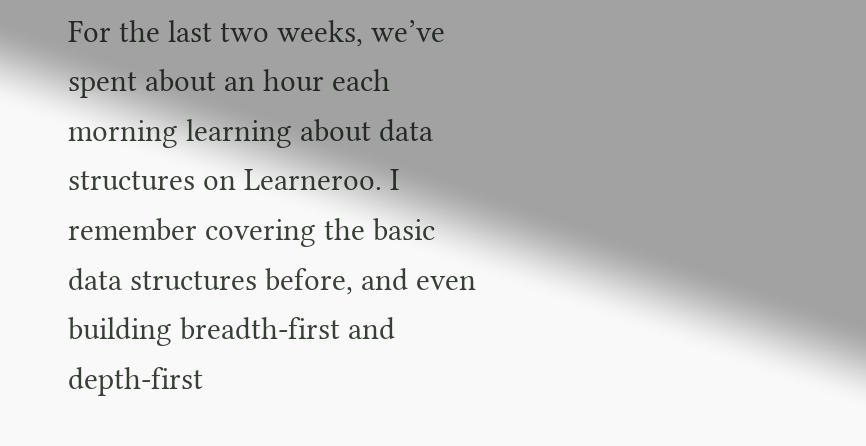For the last two weeks, we’ve spent about an hour each morning learning about data structures on Learneroo. I remember covering the basic data structures before, and even building breadth-first and depth-first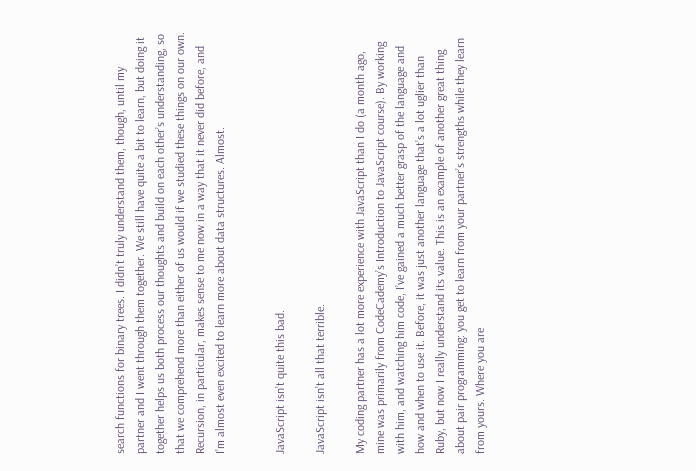search functions for binary trees. I didn’t truly understand them, though, until my partner and I went through them together. We still have quite a bit to learn, but doing it together helps us both process our thoughts and build on each other’s understanding, so that we comprehend more than either of us would if we studied these things on our own. Recursion, in particular, makes sense to me now in a way that it never did before, and I’m almost even excited to learn more about data structures. Almost.


JavaScript isn’t quite this bad.

JavaScript isn’t all that terrible.

My coding partner has a lot more experience with JavaScript than I do (a month ago, mine was primarily from CodeCademy’s Introduction to JavaScript course). By working with him, and watching him code, I’ve gained a much better grasp of the language and how and when to use it. Before, it was just another language that’s a lot uglier than Ruby, but now I really understand its value. This is an example of another great thing about pair programming: you get to learn from your partner’s strengths while they learn from yours. Where you are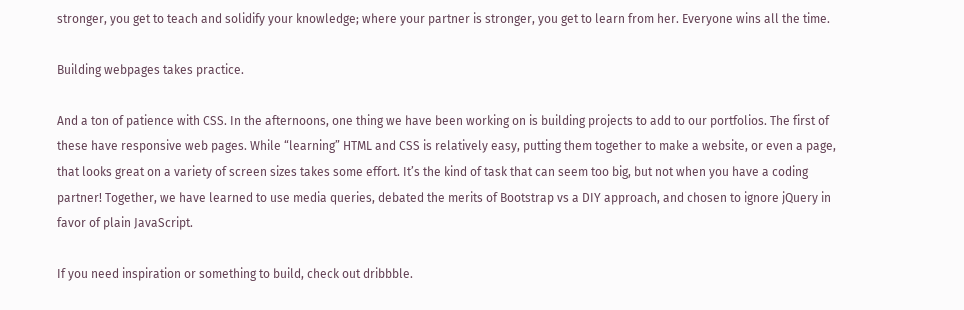stronger, you get to teach and solidify your knowledge; where your partner is stronger, you get to learn from her. Everyone wins all the time.

Building webpages takes practice.

And a ton of patience with CSS. In the afternoons, one thing we have been working on is building projects to add to our portfolios. The first of these have responsive web pages. While “learning” HTML and CSS is relatively easy, putting them together to make a website, or even a page, that looks great on a variety of screen sizes takes some effort. It’s the kind of task that can seem too big, but not when you have a coding partner! Together, we have learned to use media queries, debated the merits of Bootstrap vs a DIY approach, and chosen to ignore jQuery in favor of plain JavaScript.

If you need inspiration or something to build, check out dribbble.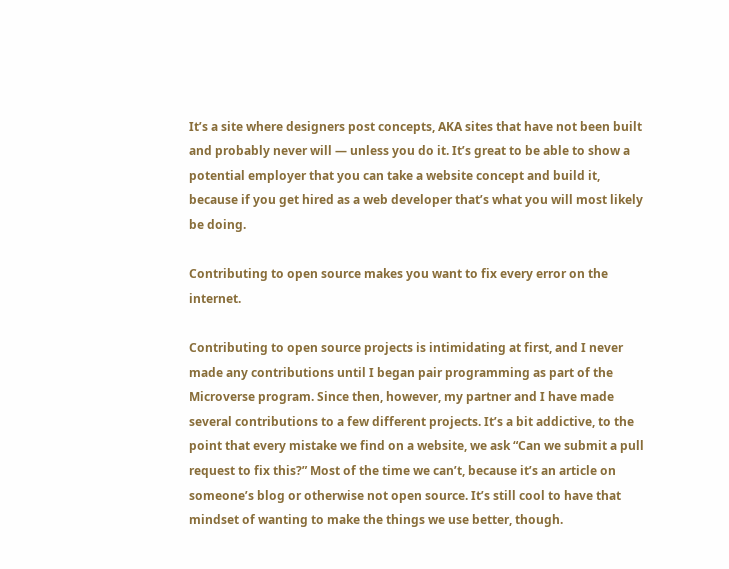It’s a site where designers post concepts, AKA sites that have not been built and probably never will — unless you do it. It’s great to be able to show a potential employer that you can take a website concept and build it, because if you get hired as a web developer that’s what you will most likely be doing.

Contributing to open source makes you want to fix every error on the internet.

Contributing to open source projects is intimidating at first, and I never made any contributions until I began pair programming as part of the Microverse program. Since then, however, my partner and I have made several contributions to a few different projects. It’s a bit addictive, to the point that every mistake we find on a website, we ask “Can we submit a pull request to fix this?” Most of the time we can’t, because it’s an article on someone’s blog or otherwise not open source. It’s still cool to have that mindset of wanting to make the things we use better, though.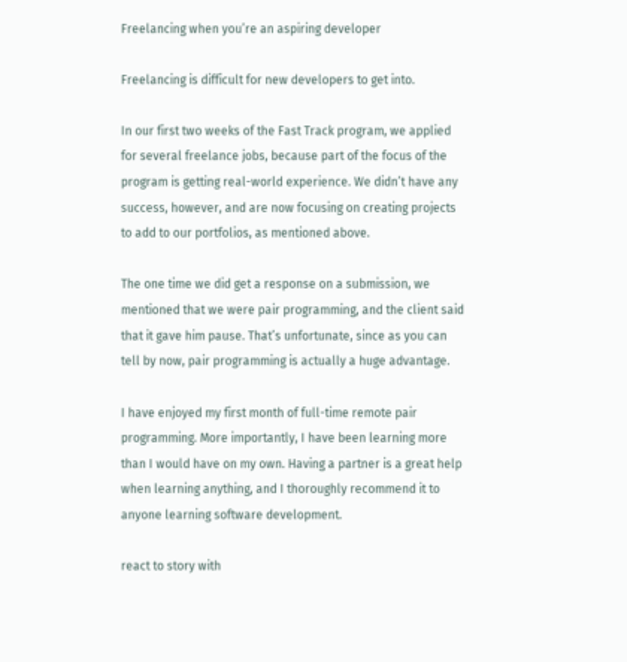Freelancing when you’re an aspiring developer

Freelancing is difficult for new developers to get into.

In our first two weeks of the Fast Track program, we applied for several freelance jobs, because part of the focus of the program is getting real-world experience. We didn’t have any success, however, and are now focusing on creating projects to add to our portfolios, as mentioned above.

The one time we did get a response on a submission, we mentioned that we were pair programming, and the client said that it gave him pause. That’s unfortunate, since as you can tell by now, pair programming is actually a huge advantage.

I have enjoyed my first month of full-time remote pair programming. More importantly, I have been learning more than I would have on my own. Having a partner is a great help when learning anything, and I thoroughly recommend it to anyone learning software development.

react to story with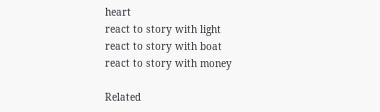heart
react to story with light
react to story with boat
react to story with money

Related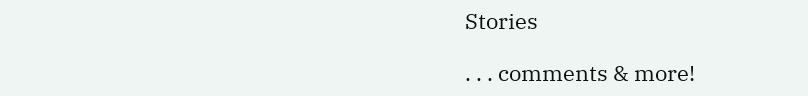Stories

. . . comments & more!